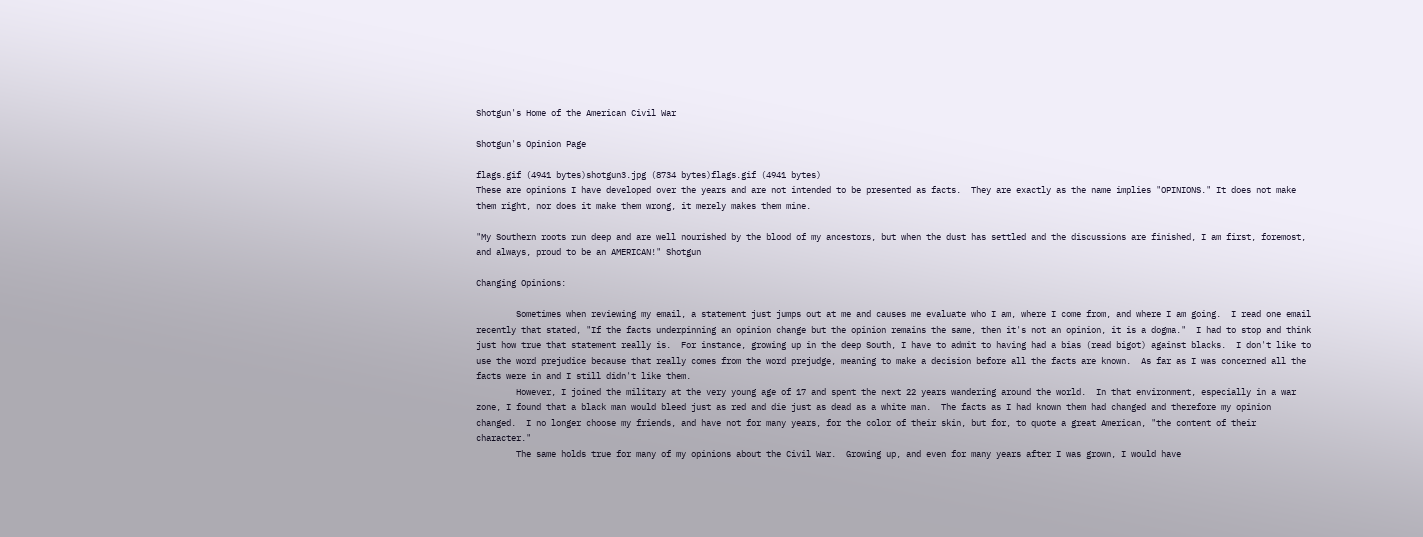Shotgun's Home of the American Civil War

Shotgun's Opinion Page

flags.gif (4941 bytes)shotgun3.jpg (8734 bytes)flags.gif (4941 bytes)
These are opinions I have developed over the years and are not intended to be presented as facts.  They are exactly as the name implies "OPINIONS." It does not make them right, nor does it make them wrong, it merely makes them mine.

"My Southern roots run deep and are well nourished by the blood of my ancestors, but when the dust has settled and the discussions are finished, I am first, foremost, and always, proud to be an AMERICAN!" Shotgun

Changing Opinions:

        Sometimes when reviewing my email, a statement just jumps out at me and causes me evaluate who I am, where I come from, and where I am going.  I read one email recently that stated, "If the facts underpinning an opinion change but the opinion remains the same, then it's not an opinion, it is a dogma."  I had to stop and think just how true that statement really is.  For instance, growing up in the deep South, I have to admit to having had a bias (read bigot) against blacks.  I don't like to use the word prejudice because that really comes from the word prejudge, meaning to make a decision before all the facts are known.  As far as I was concerned all the facts were in and I still didn't like them.
        However, I joined the military at the very young age of 17 and spent the next 22 years wandering around the world.  In that environment, especially in a war zone, I found that a black man would bleed just as red and die just as dead as a white man.  The facts as I had known them had changed and therefore my opinion changed.  I no longer choose my friends, and have not for many years, for the color of their skin, but for, to quote a great American, "the content of their character."
        The same holds true for many of my opinions about the Civil War.  Growing up, and even for many years after I was grown, I would have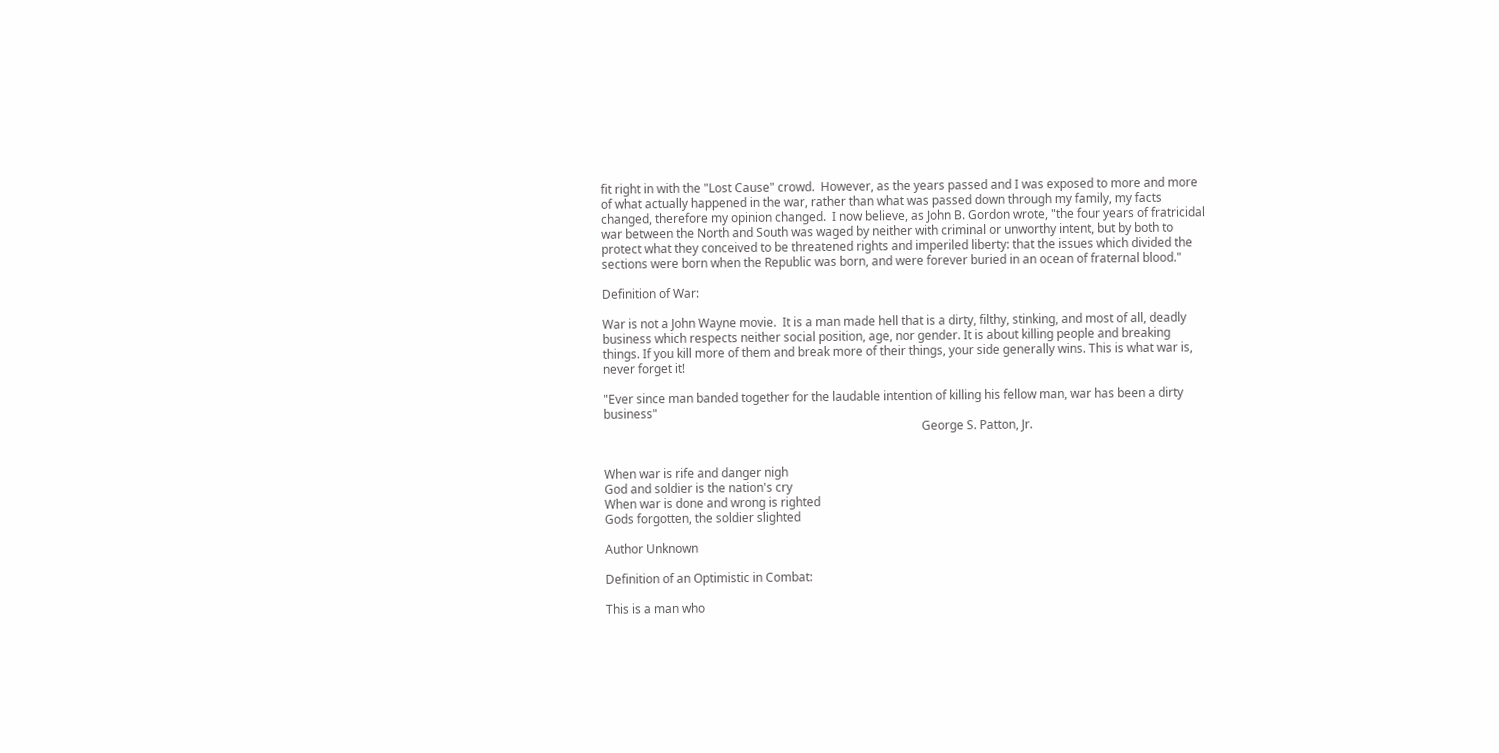fit right in with the "Lost Cause" crowd.  However, as the years passed and I was exposed to more and more of what actually happened in the war, rather than what was passed down through my family, my facts changed, therefore my opinion changed.  I now believe, as John B. Gordon wrote, "the four years of fratricidal war between the North and South was waged by neither with criminal or unworthy intent, but by both to protect what they conceived to be threatened rights and imperiled liberty: that the issues which divided the sections were born when the Republic was born, and were forever buried in an ocean of fraternal blood."

Definition of War:

War is not a John Wayne movie.  It is a man made hell that is a dirty, filthy, stinking, and most of all, deadly business which respects neither social position, age, nor gender. It is about killing people and breaking things. If you kill more of them and break more of their things, your side generally wins. This is what war is, never forget it!

"Ever since man banded together for the laudable intention of killing his fellow man, war has been a dirty business"
                                                                                                          George S. Patton, Jr.


When war is rife and danger nigh
God and soldier is the nation's cry
When war is done and wrong is righted
Gods forgotten, the soldier slighted

Author Unknown

Definition of an Optimistic in Combat:

This is a man who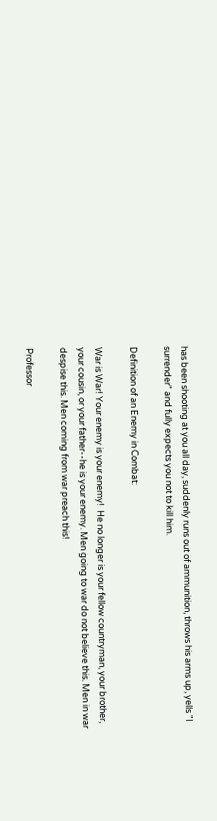has been shooting at you all day, suddenly runs out of ammunition, throws his arms up, yells "I surrender" and fully expects you not to kill him.

Definition of an Enemy in Combat:

War is War! Your enemy is your enemy!  He no longer is your fellow countryman, your brother, your cousin, or your father--he is your enemy. Men going to war do not believe this. Men in war despise this. Men coming from war preach this!

Professor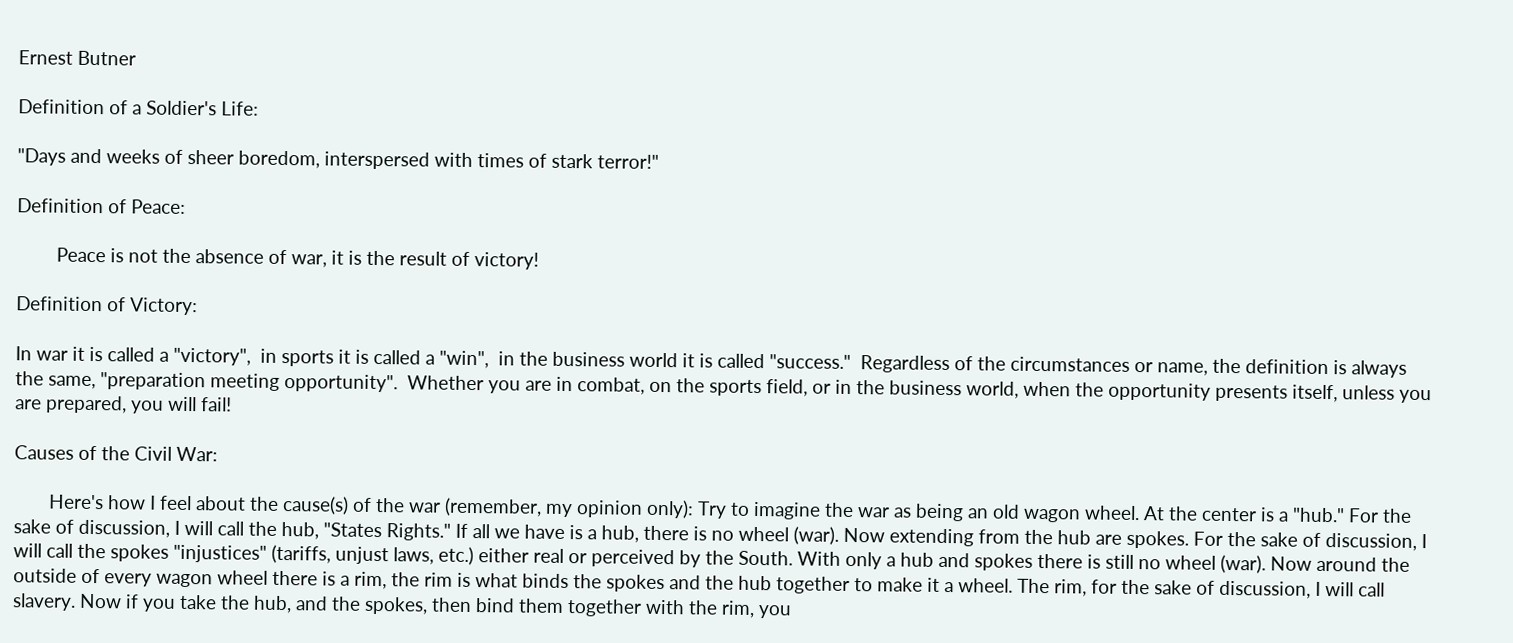Ernest Butner

Definition of a Soldier's Life:

"Days and weeks of sheer boredom, interspersed with times of stark terror!"

Definition of Peace:

        Peace is not the absence of war, it is the result of victory!

Definition of Victory:

In war it is called a "victory",  in sports it is called a "win",  in the business world it is called "success."  Regardless of the circumstances or name, the definition is always the same, "preparation meeting opportunity".  Whether you are in combat, on the sports field, or in the business world, when the opportunity presents itself, unless you are prepared, you will fail!

Causes of the Civil War:

       Here's how I feel about the cause(s) of the war (remember, my opinion only): Try to imagine the war as being an old wagon wheel. At the center is a "hub." For the sake of discussion, I will call the hub, "States Rights." If all we have is a hub, there is no wheel (war). Now extending from the hub are spokes. For the sake of discussion, I will call the spokes "injustices" (tariffs, unjust laws, etc.) either real or perceived by the South. With only a hub and spokes there is still no wheel (war). Now around the outside of every wagon wheel there is a rim, the rim is what binds the spokes and the hub together to make it a wheel. The rim, for the sake of discussion, I will call slavery. Now if you take the hub, and the spokes, then bind them together with the rim, you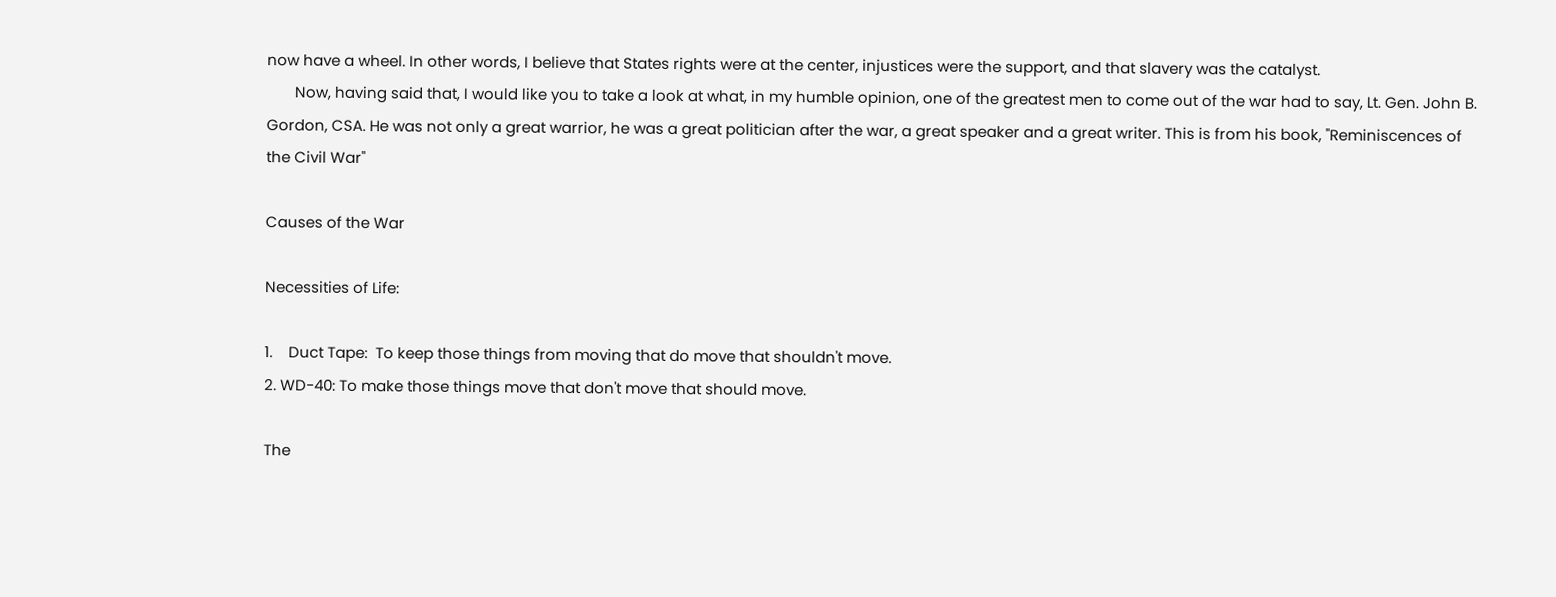now have a wheel. In other words, I believe that States rights were at the center, injustices were the support, and that slavery was the catalyst.
       Now, having said that, I would like you to take a look at what, in my humble opinion, one of the greatest men to come out of the war had to say, Lt. Gen. John B. Gordon, CSA. He was not only a great warrior, he was a great politician after the war, a great speaker and a great writer. This is from his book, "Reminiscences of the Civil War"

Causes of the War

Necessities of Life:

1.    Duct Tape:  To keep those things from moving that do move that shouldn't move.
2. WD-40: To make those things move that don't move that should move.

The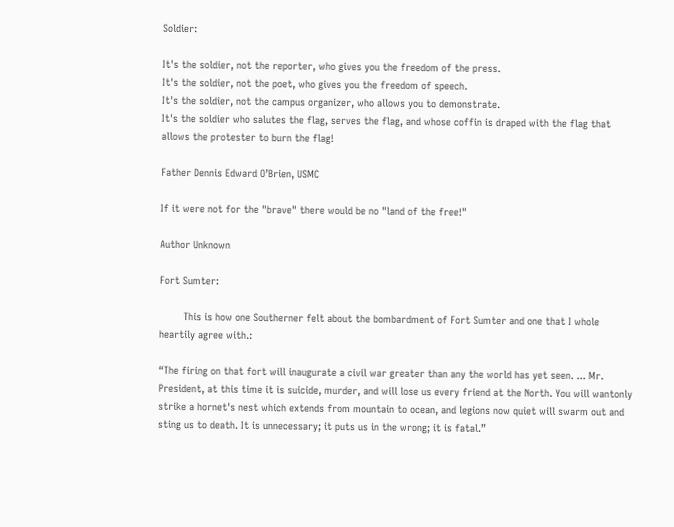Soldier:

It's the soldier, not the reporter, who gives you the freedom of the press.
It's the soldier, not the poet, who gives you the freedom of speech.
It's the soldier, not the campus organizer, who allows you to demonstrate.
It's the soldier who salutes the flag, serves the flag, and whose coffin is draped with the flag that allows the protester to burn the flag!

Father Dennis Edward O’Brien, USMC

If it were not for the "brave" there would be no "land of the free!"

Author Unknown

Fort Sumter:

        This is how one Southerner felt about the bombardment of Fort Sumter and one that I whole heartily agree with.:

“The firing on that fort will inaugurate a civil war greater than any the world has yet seen. ... Mr. President, at this time it is suicide, murder, and will lose us every friend at the North. You will wantonly strike a hornet's nest which extends from mountain to ocean, and legions now quiet will swarm out and sting us to death. It is unnecessary; it puts us in the wrong; it is fatal.”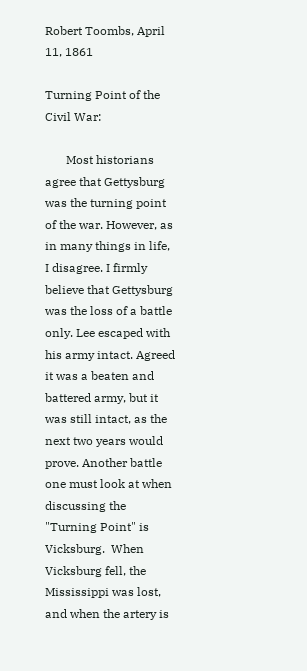Robert Toombs, April 11, 1861

Turning Point of the Civil War:

       Most historians agree that Gettysburg was the turning point of the war. However, as in many things in life, I disagree. I firmly believe that Gettysburg was the loss of a battle only. Lee escaped with his army intact. Agreed it was a beaten and battered army, but it was still intact, as the next two years would prove. Another battle one must look at when discussing the "Turning Point" is Vicksburg.  When Vicksburg fell, the Mississippi was lost, and when the artery is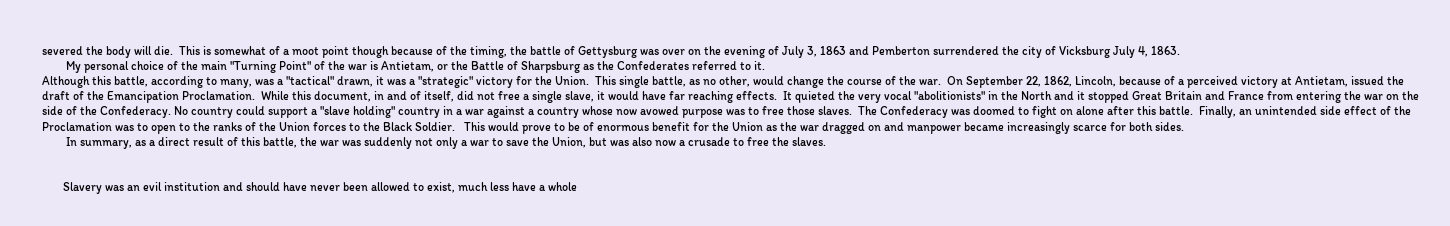severed the body will die.  This is somewhat of a moot point though because of the timing, the battle of Gettysburg was over on the evening of July 3, 1863 and Pemberton surrendered the city of Vicksburg July 4, 1863.
        My personal choice of the main "Turning Point" of the war is Antietam, or the Battle of Sharpsburg as the Confederates referred to it.
Although this battle, according to many, was a "tactical" drawn, it was a "strategic" victory for the Union.  This single battle, as no other, would change the course of the war.  On September 22, 1862, Lincoln, because of a perceived victory at Antietam, issued the draft of the Emancipation Proclamation.  While this document, in and of itself, did not free a single slave, it would have far reaching effects.  It quieted the very vocal "abolitionists" in the North and it stopped Great Britain and France from entering the war on the side of the Confederacy. No country could support a "slave holding" country in a war against a country whose now avowed purpose was to free those slaves.  The Confederacy was doomed to fight on alone after this battle.  Finally, an unintended side effect of the Proclamation was to open to the ranks of the Union forces to the Black Soldier.   This would prove to be of enormous benefit for the Union as the war dragged on and manpower became increasingly scarce for both sides.
        In summary, as a direct result of this battle, the war was suddenly not only a war to save the Union, but was also now a crusade to free the slaves.


       Slavery was an evil institution and should have never been allowed to exist, much less have a whole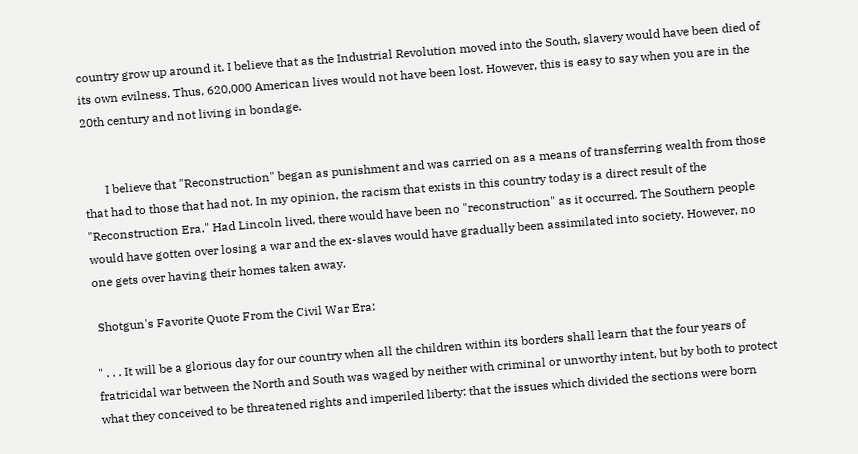country grow up around it. I believe that as the Industrial Revolution moved into the South, slavery would have been died of its own evilness. Thus, 620,000 American lives would not have been lost. However, this is easy to say when you are in the 20th century and not living in bondage.


       I believe that "Reconstruction" began as punishment and was carried on as a means of transferring wealth from those that had to those that had not. In my opinion, the racism that exists in this country today is a direct result of the "Reconstruction Era." Had Lincoln lived, there would have been no "reconstruction" as it occurred. The Southern people would have gotten over losing a war and the ex-slaves would have gradually been assimilated into society. However, no one gets over having their homes taken away.

 Shotgun's Favorite Quote From the Civil War Era:

" . . . It will be a glorious day for our country when all the children within its borders shall learn that the four years of fratricidal war between the North and South was waged by neither with criminal or unworthy intent, but by both to protect what they conceived to be threatened rights and imperiled liberty: that the issues which divided the sections were born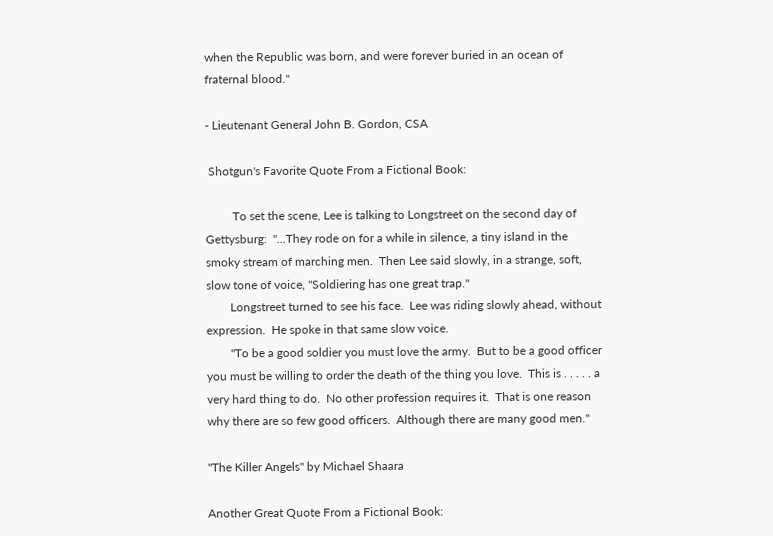when the Republic was born, and were forever buried in an ocean of fraternal blood."

- Lieutenant General John B. Gordon, CSA

 Shotgun's Favorite Quote From a Fictional Book:

         To set the scene, Lee is talking to Longstreet on the second day of Gettysburg:  "...They rode on for a while in silence, a tiny island in the smoky stream of marching men.  Then Lee said slowly, in a strange, soft, slow tone of voice, "Soldiering has one great trap."
        Longstreet turned to see his face.  Lee was riding slowly ahead, without expression.  He spoke in that same slow voice.
        "To be a good soldier you must love the army.  But to be a good officer you must be willing to order the death of the thing you love.  This is . . . . . a very hard thing to do.  No other profession requires it.  That is one reason why there are so few good officers.  Although there are many good men."

"The Killer Angels" by Michael Shaara

Another Great Quote From a Fictional Book: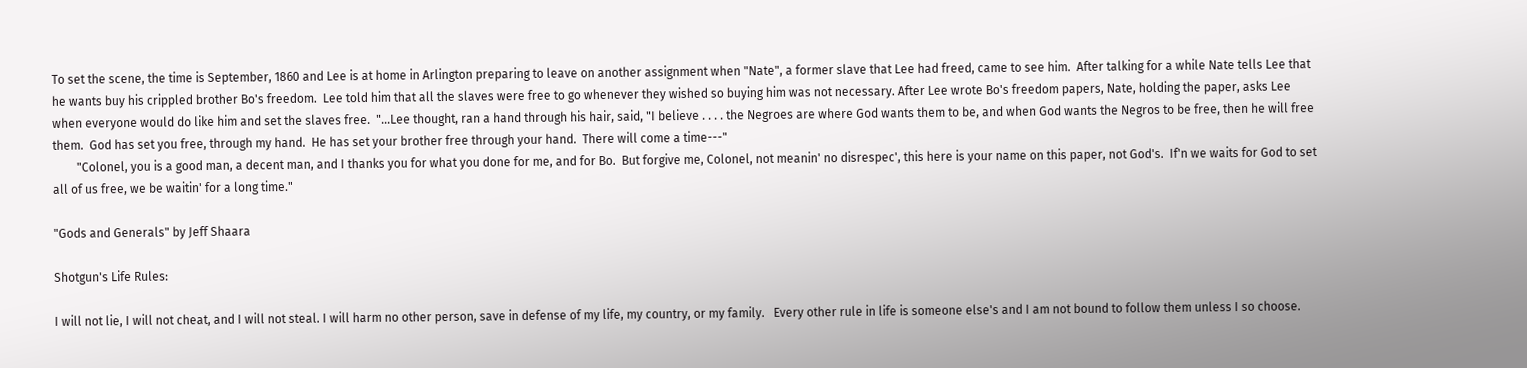To set the scene, the time is September, 1860 and Lee is at home in Arlington preparing to leave on another assignment when "Nate", a former slave that Lee had freed, came to see him.  After talking for a while Nate tells Lee that he wants buy his crippled brother Bo's freedom.  Lee told him that all the slaves were free to go whenever they wished so buying him was not necessary. After Lee wrote Bo's freedom papers, Nate, holding the paper, asks Lee when everyone would do like him and set the slaves free.  "...Lee thought, ran a hand through his hair, said, "I believe . . . . the Negroes are where God wants them to be, and when God wants the Negros to be free, then he will free them.  God has set you free, through my hand.  He has set your brother free through your hand.  There will come a time---"
        "Colonel, you is a good man, a decent man, and I thanks you for what you done for me, and for Bo.  But forgive me, Colonel, not meanin' no disrespec', this here is your name on this paper, not God's.  If'n we waits for God to set all of us free, we be waitin' for a long time."

"Gods and Generals" by Jeff Shaara

Shotgun's Life Rules:

I will not lie, I will not cheat, and I will not steal. I will harm no other person, save in defense of my life, my country, or my family.   Every other rule in life is someone else's and I am not bound to follow them unless I so choose.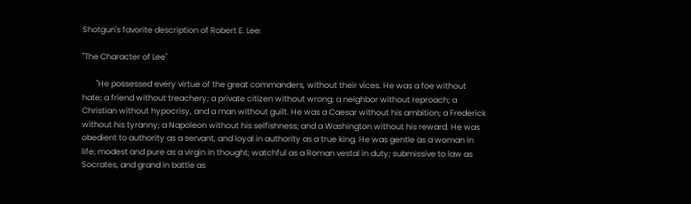Shotgun's favorite description of Robert E. Lee:

"The Character of Lee"

       "He possessed every virtue of the great commanders, without their vices. He was a foe without hate; a friend without treachery; a private citizen without wrong; a neighbor without reproach; a Christian without hypocrisy, and a man without guilt. He was a Caesar without his ambition; a Frederick without his tyranny; a Napoleon without his selfishness; and a Washington without his reward. He was obedient to authority as a servant, and loyal in authority as a true king. He was gentle as a woman in life; modest and pure as a virgin in thought; watchful as a Roman vestal in duty; submissive to law as Socrates, and grand in battle as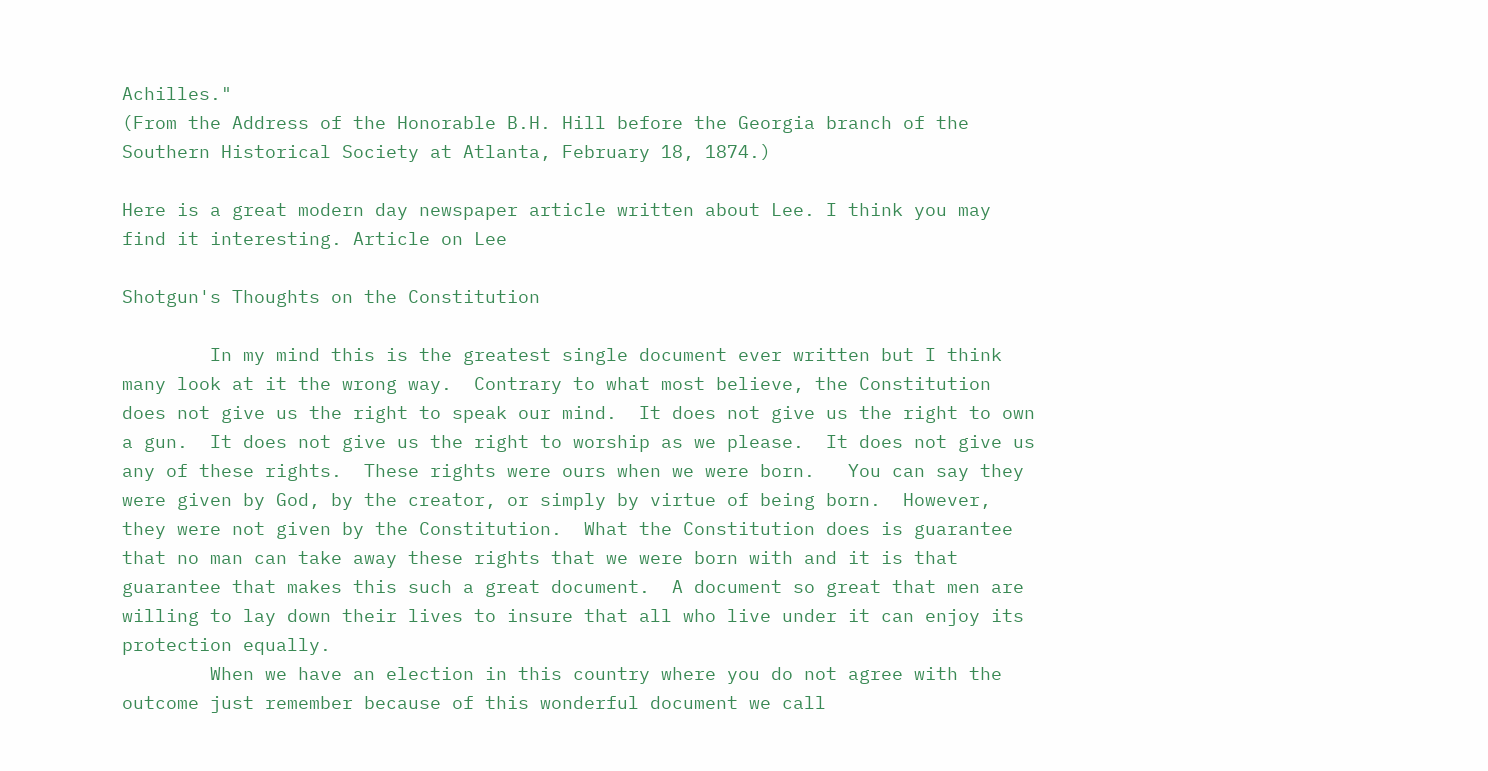Achilles."
(From the Address of the Honorable B.H. Hill before the Georgia branch of the Southern Historical Society at Atlanta, February 18, 1874.)

Here is a great modern day newspaper article written about Lee. I think you may find it interesting. Article on Lee

Shotgun's Thoughts on the Constitution

        In my mind this is the greatest single document ever written but I think many look at it the wrong way.  Contrary to what most believe, the Constitution does not give us the right to speak our mind.  It does not give us the right to own a gun.  It does not give us the right to worship as we please.  It does not give us any of these rights.  These rights were ours when we were born.   You can say they were given by God, by the creator, or simply by virtue of being born.  However, they were not given by the Constitution.  What the Constitution does is guarantee that no man can take away these rights that we were born with and it is that guarantee that makes this such a great document.  A document so great that men are willing to lay down their lives to insure that all who live under it can enjoy its protection equally.
        When we have an election in this country where you do not agree with the outcome just remember because of this wonderful document we call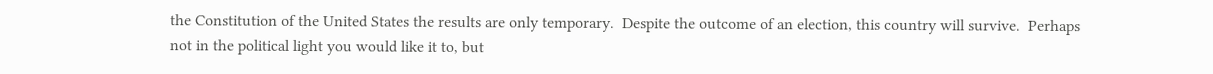the Constitution of the United States the results are only temporary.  Despite the outcome of an election, this country will survive.  Perhaps not in the political light you would like it to, but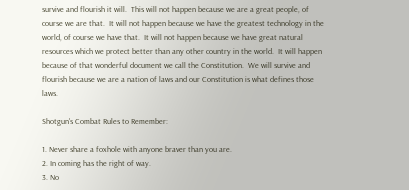survive and flourish it will.  This will not happen because we are a great people, of course we are that.  It will not happen because we have the greatest technology in the world, of course we have that.  It will not happen because we have great natural resources which we protect better than any other country in the world.  It will happen because of that wonderful document we call the Constitution.  We will survive and flourish because we are a nation of laws and our Constitution is what defines those laws.

Shotgun's Combat Rules to Remember:

1. Never share a foxhole with anyone braver than you are.
2. In coming has the right of way.
3. No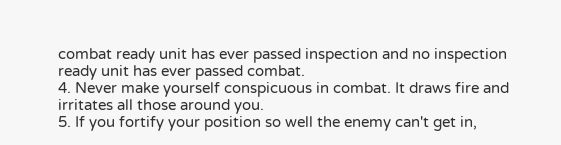combat ready unit has ever passed inspection and no inspection ready unit has ever passed combat.
4. Never make yourself conspicuous in combat. It draws fire and irritates all those around you.
5. If you fortify your position so well the enemy can't get in,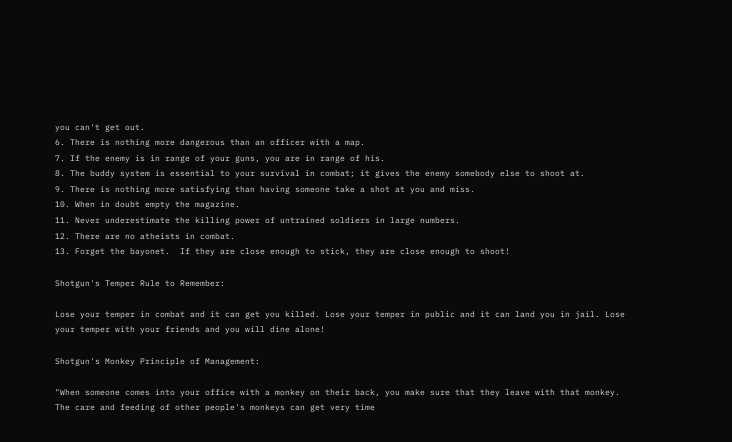you can't get out.
6. There is nothing more dangerous than an officer with a map.
7. If the enemy is in range of your guns, you are in range of his.
8. The buddy system is essential to your survival in combat; it gives the enemy somebody else to shoot at.
9. There is nothing more satisfying than having someone take a shot at you and miss.
10. When in doubt empty the magazine.
11. Never underestimate the killing power of untrained soldiers in large numbers.
12. There are no atheists in combat.
13. Forget the bayonet.  If they are close enough to stick, they are close enough to shoot!

Shotgun's Temper Rule to Remember:

Lose your temper in combat and it can get you killed. Lose your temper in public and it can land you in jail. Lose your temper with your friends and you will dine alone!

Shotgun's Monkey Principle of Management:

"When someone comes into your office with a monkey on their back, you make sure that they leave with that monkey. The care and feeding of other people's monkeys can get very time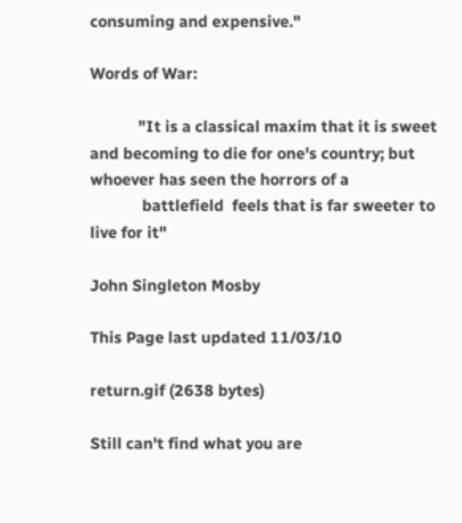consuming and expensive."

Words of War:

            "It is a classical maxim that it is sweet and becoming to die for one's country; but whoever has seen the horrors of a
             battlefield  feels that is far sweeter to live for it"

John Singleton Mosby

This Page last updated 11/03/10

return.gif (2638 bytes)

Still can't find what you are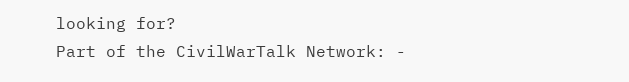looking for?
Part of the CivilWarTalk Network: -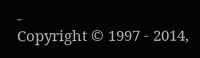-
Copyright © 1997 - 2014,